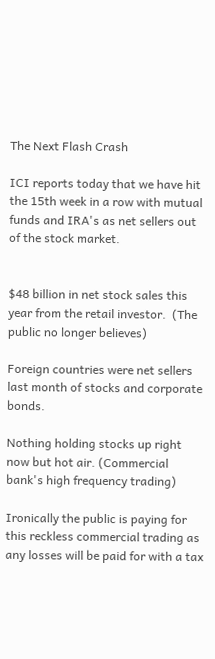The Next Flash Crash

ICI reports today that we have hit the 15th week in a row with mutual funds and IRA's as net sellers out of the stock market.


$48 billion in net stock sales this year from the retail investor.  (The public no longer believes)

Foreign countries were net sellers last month of stocks and corporate bonds.

Nothing holding stocks up right now but hot air. (Commercial bank's high frequency trading)

Ironically the public is paying for this reckless commercial trading as any losses will be paid for with a tax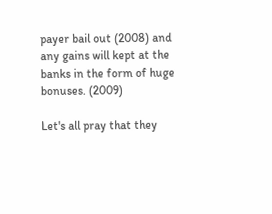payer bail out (2008) and any gains will kept at the banks in the form of huge bonuses. (2009)

Let's all pray that they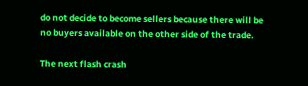do not decide to become sellers because there will be no buyers available on the other side of the trade.

The next flash crash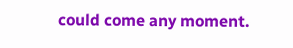could come any moment.